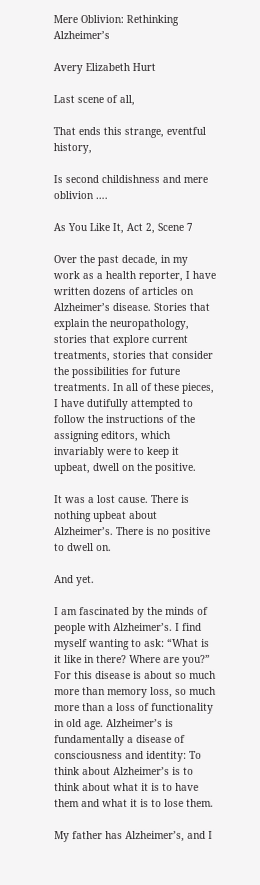Mere Oblivion: Rethinking Alzheimer’s

Avery Elizabeth Hurt

Last scene of all,

That ends this strange, eventful history,

Is second childishness and mere oblivion ….

As You Like It, Act 2, Scene 7

Over the past decade, in my work as a health reporter, I have written dozens of articles on Alzheimer’s disease. Stories that explain the neuropathology, stories that explore current treatments, stories that consider the possibilities for future treatments. In all of these pieces, I have dutifully attempted to follow the instructions of the assigning editors, which invariably were to keep it upbeat, dwell on the positive.

It was a lost cause. There is nothing upbeat about Alzheimer’s. There is no positive to dwell on.

And yet.

I am fascinated by the minds of people with Alzheimer’s. I find myself wanting to ask: “What is it like in there? Where are you?” For this disease is about so much more than memory loss, so much more than a loss of functionality in old age. Alzheimer’s is fundamentally a disease of consciousness and identity: To think about Alzheimer’s is to think about what it is to have them and what it is to lose them.

My father has Alzheimer’s, and I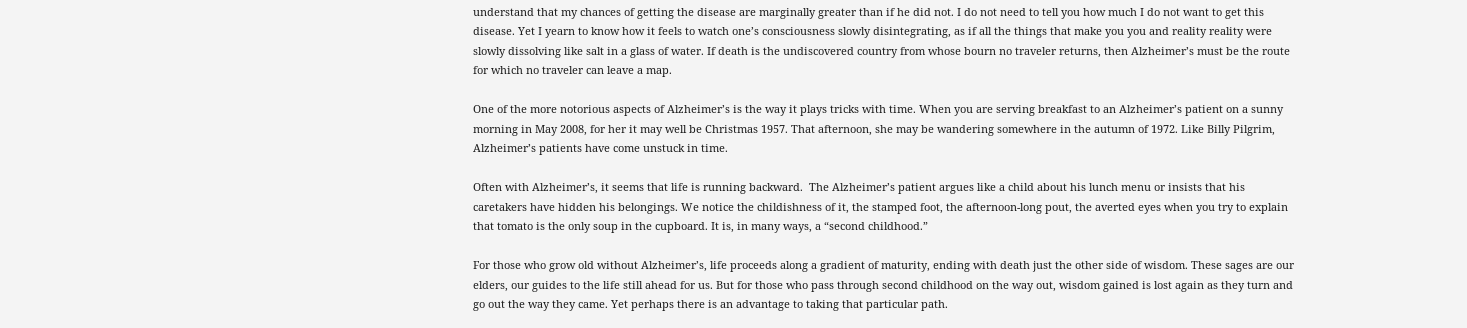understand that my chances of getting the disease are marginally greater than if he did not. I do not need to tell you how much I do not want to get this disease. Yet I yearn to know how it feels to watch one’s consciousness slowly disintegrating, as if all the things that make you you and reality reality were slowly dissolving like salt in a glass of water. If death is the undiscovered country from whose bourn no traveler returns, then Alzheimer’s must be the route for which no traveler can leave a map.

One of the more notorious aspects of Alzheimer’s is the way it plays tricks with time. When you are serving breakfast to an Alzheimer’s patient on a sunny morning in May 2008, for her it may well be Christmas 1957. That afternoon, she may be wandering somewhere in the autumn of 1972. Like Billy Pilgrim, Alzheimer’s patients have come unstuck in time.

Often with Alzheimer’s, it seems that life is running backward.  The Alzheimer’s patient argues like a child about his lunch menu or insists that his caretakers have hidden his belongings. We notice the childishness of it, the stamped foot, the afternoon-long pout, the averted eyes when you try to explain that tomato is the only soup in the cupboard. It is, in many ways, a “second childhood.”

For those who grow old without Alzheimer’s, life proceeds along a gradient of maturity, ending with death just the other side of wisdom. These sages are our elders, our guides to the life still ahead for us. But for those who pass through second childhood on the way out, wisdom gained is lost again as they turn and go out the way they came. Yet perhaps there is an advantage to taking that particular path.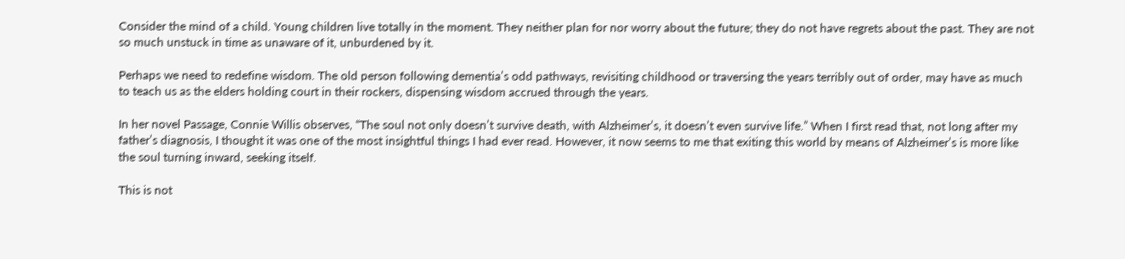Consider the mind of a child. Young children live totally in the moment. They neither plan for nor worry about the future; they do not have regrets about the past. They are not so much unstuck in time as unaware of it, unburdened by it.

Perhaps we need to redefine wisdom. The old person following dementia’s odd pathways, revisiting childhood or traversing the years terribly out of order, may have as much to teach us as the elders holding court in their rockers, dispensing wisdom accrued through the years.

In her novel Passage, Connie Willis observes, “The soul not only doesn’t survive death, with Alzheimer’s, it doesn’t even survive life.” When I first read that, not long after my father’s diagnosis, I thought it was one of the most insightful things I had ever read. However, it now seems to me that exiting this world by means of Alzheimer’s is more like the soul turning inward, seeking itself.

This is not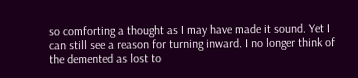so comforting a thought as I may have made it sound. Yet I can still see a reason for turning inward. I no longer think of the demented as lost to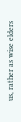us, rather as wise elders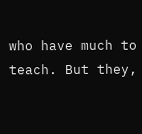who have much to teach. But they,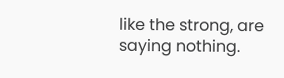like the strong, are saying nothing.